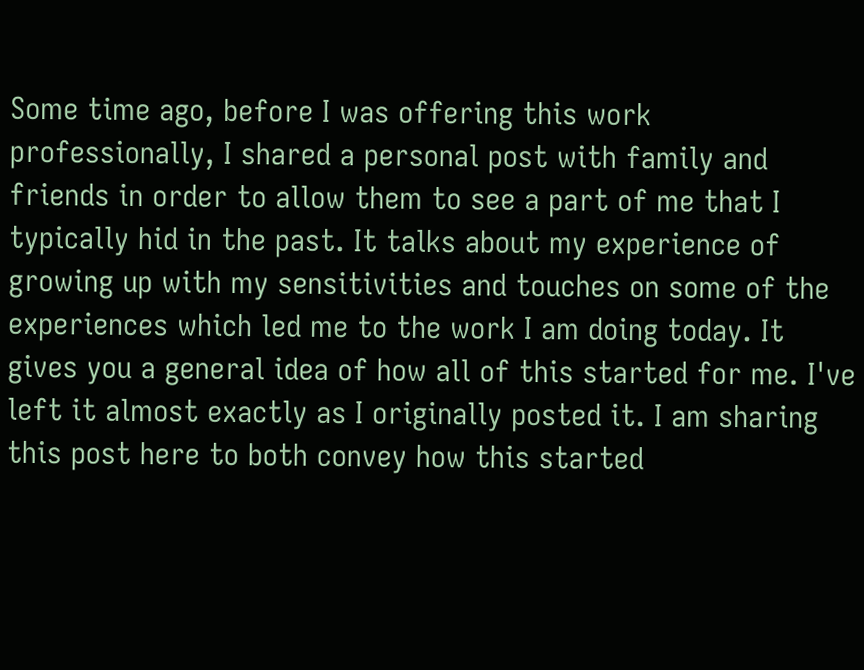Some time ago, before I was offering this work professionally, I shared a personal post with family and friends in order to allow them to see a part of me that I typically hid in the past. It talks about my experience of growing up with my sensitivities and touches on some of the experiences which led me to the work I am doing today. It gives you a general idea of how all of this started for me. I've left it almost exactly as I originally posted it. I am sharing this post here to both convey how this started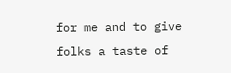for me and to give folks a taste of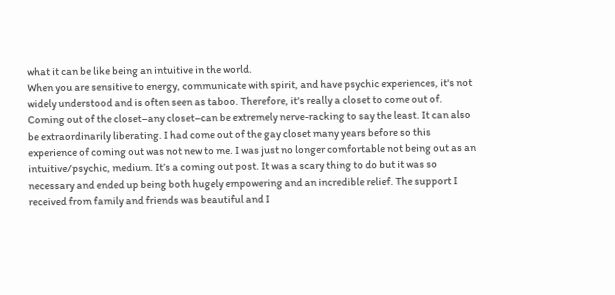what it can be like being an intuitive in the world.
When you are sensitive to energy, communicate with spirit, and have psychic experiences, it's not widely understood and is often seen as taboo. Therefore, it's really a closet to come out of. Coming out of the closet–any closet–can be extremely nerve-racking to say the least. It can also be extraordinarily liberating. I had come out of the gay closet many years before so this experience of coming out was not new to me. I was just no longer comfortable not being out as an intuitive/psychic, medium. It’s a coming out post. It was a scary thing to do but it was so necessary and ended up being both hugely empowering and an incredible relief. The support I received from family and friends was beautiful and I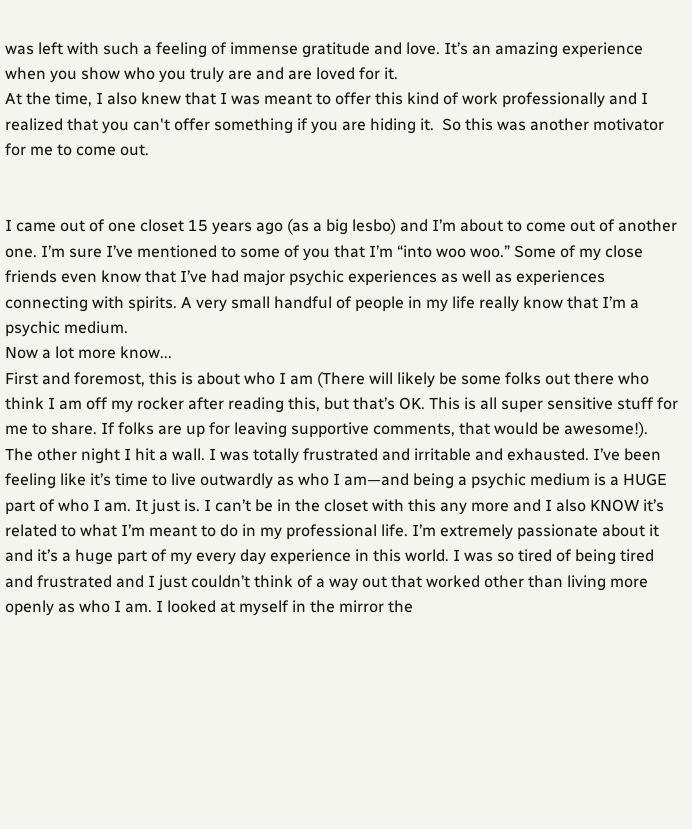was left with such a feeling of immense gratitude and love. It’s an amazing experience when you show who you truly are and are loved for it.
At the time, I also knew that I was meant to offer this kind of work professionally and I realized that you can't offer something if you are hiding it.  So this was another motivator for me to come out.


I came out of one closet 15 years ago (as a big lesbo) and I’m about to come out of another one. I’m sure I’ve mentioned to some of you that I’m “into woo woo.” Some of my close friends even know that I’ve had major psychic experiences as well as experiences connecting with spirits. A very small handful of people in my life really know that I’m a psychic medium.
Now a lot more know...
First and foremost, this is about who I am (There will likely be some folks out there who think I am off my rocker after reading this, but that’s OK. This is all super sensitive stuff for me to share. If folks are up for leaving supportive comments, that would be awesome!).
The other night I hit a wall. I was totally frustrated and irritable and exhausted. I’ve been feeling like it’s time to live outwardly as who I am—and being a psychic medium is a HUGE part of who I am. It just is. I can’t be in the closet with this any more and I also KNOW it’s related to what I’m meant to do in my professional life. I’m extremely passionate about it and it’s a huge part of my every day experience in this world. I was so tired of being tired and frustrated and I just couldn’t think of a way out that worked other than living more openly as who I am. I looked at myself in the mirror the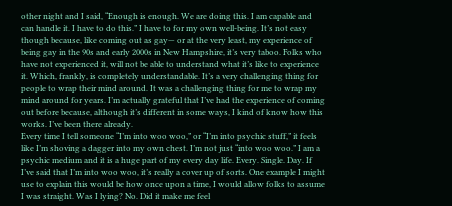other night and I said, “Enough is enough. We are doing this. I am capable and can handle it. I have to do this.” I have to for my own well-being. It’s not easy though because, like coming out as gay— or at the very least, my experience of being gay in the 90s and early 2000s in New Hampshire, it’s very taboo. Folks who have not experienced it, will not be able to understand what it’s like to experience it. Which, frankly, is completely understandable. It’s a very challenging thing for people to wrap their mind around. It was a challenging thing for me to wrap my mind around for years. I’m actually grateful that I’ve had the experience of coming out before because, although it’s different in some ways, I kind of know how this works. I’ve been there already.
Every time I tell someone “I’m into woo woo,” or “I’m into psychic stuff,” it feels like I’m shoving a dagger into my own chest. I’m not just “into woo woo.” I am a psychic medium and it is a huge part of my every day life. Every. Single. Day. If I’ve said that I’m into woo woo, it’s really a cover up of sorts. One example I might use to explain this would be how once upon a time, I would allow folks to assume I was straight. Was I lying? No. Did it make me feel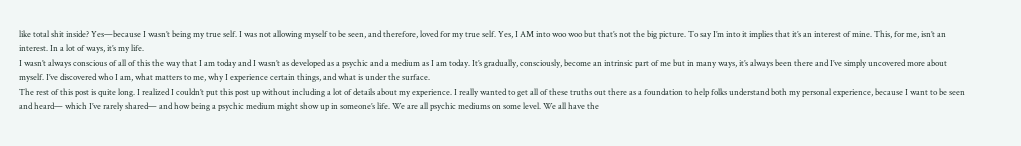like total shit inside? Yes—because I wasn’t being my true self. I was not allowing myself to be seen, and therefore, loved for my true self. Yes, I AM into woo woo but that’s not the big picture. To say I’m into it implies that it’s an interest of mine. This, for me, isn’t an interest. In a lot of ways, it’s my life.
I wasn’t always conscious of all of this the way that I am today and I wasn’t as developed as a psychic and a medium as I am today. It’s gradually, consciously, become an intrinsic part of me but in many ways, it’s always been there and I’ve simply uncovered more about myself. I’ve discovered who I am, what matters to me, why I experience certain things, and what is under the surface.
The rest of this post is quite long. I realized I couldn’t put this post up without including a lot of details about my experience. I really wanted to get all of these truths out there as a foundation to help folks understand both my personal experience, because I want to be seen and heard— which I’ve rarely shared— and how being a psychic medium might show up in someone’s life. We are all psychic mediums on some level. We all have the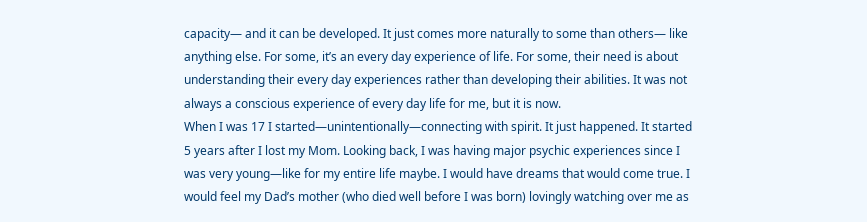capacity— and it can be developed. It just comes more naturally to some than others— like anything else. For some, it’s an every day experience of life. For some, their need is about understanding their every day experiences rather than developing their abilities. It was not always a conscious experience of every day life for me, but it is now.
When I was 17 I started—unintentionally—connecting with spirit. It just happened. It started 5 years after I lost my Mom. Looking back, I was having major psychic experiences since I was very young—like for my entire life maybe. I would have dreams that would come true. I would feel my Dad’s mother (who died well before I was born) lovingly watching over me as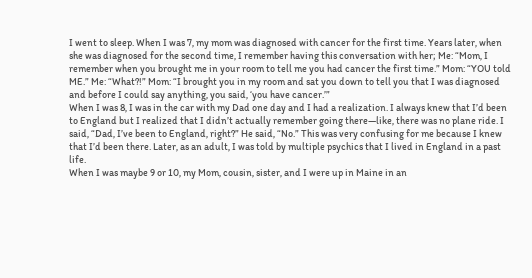I went to sleep. When I was 7, my mom was diagnosed with cancer for the first time. Years later, when she was diagnosed for the second time, I remember having this conversation with her; Me: “Mom, I remember when you brought me in your room to tell me you had cancer the first time.” Mom: “YOU told ME.” Me: “What?!” Mom: “I brought you in my room and sat you down to tell you that I was diagnosed and before I could say anything, you said, ‘you have cancer.’”
When I was 8, I was in the car with my Dad one day and I had a realization. I always knew that I’d been to England but I realized that I didn’t actually remember going there—like, there was no plane ride. I said, “Dad, I’ve been to England, right?” He said, “No.” This was very confusing for me because I knew that I’d been there. Later, as an adult, I was told by multiple psychics that I lived in England in a past life.
When I was maybe 9 or 10, my Mom, cousin, sister, and I were up in Maine in an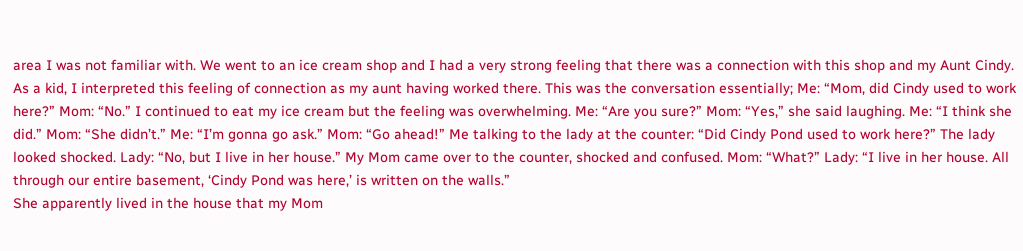area I was not familiar with. We went to an ice cream shop and I had a very strong feeling that there was a connection with this shop and my Aunt Cindy. As a kid, I interpreted this feeling of connection as my aunt having worked there. This was the conversation essentially; Me: “Mom, did Cindy used to work here?” Mom: “No.” I continued to eat my ice cream but the feeling was overwhelming. Me: “Are you sure?” Mom: “Yes,” she said laughing. Me: “I think she did.” Mom: “She didn’t.” Me: “I’m gonna go ask.” Mom: “Go ahead!” Me talking to the lady at the counter: “Did Cindy Pond used to work here?” The lady looked shocked. Lady: “No, but I live in her house.” My Mom came over to the counter, shocked and confused. Mom: “What?” Lady: “I live in her house. All through our entire basement, ‘Cindy Pond was here,’ is written on the walls.”
She apparently lived in the house that my Mom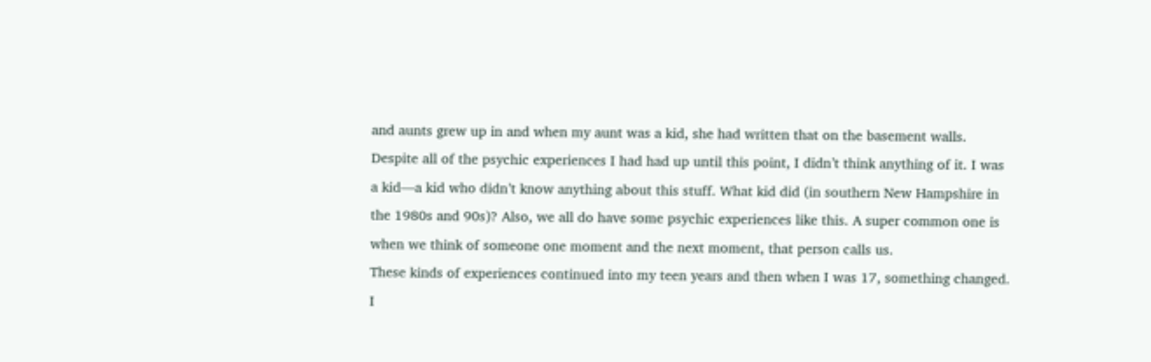and aunts grew up in and when my aunt was a kid, she had written that on the basement walls. Despite all of the psychic experiences I had had up until this point, I didn’t think anything of it. I was a kid—a kid who didn’t know anything about this stuff. What kid did (in southern New Hampshire in the 1980s and 90s)? Also, we all do have some psychic experiences like this. A super common one is when we think of someone one moment and the next moment, that person calls us.
These kinds of experiences continued into my teen years and then when I was 17, something changed. I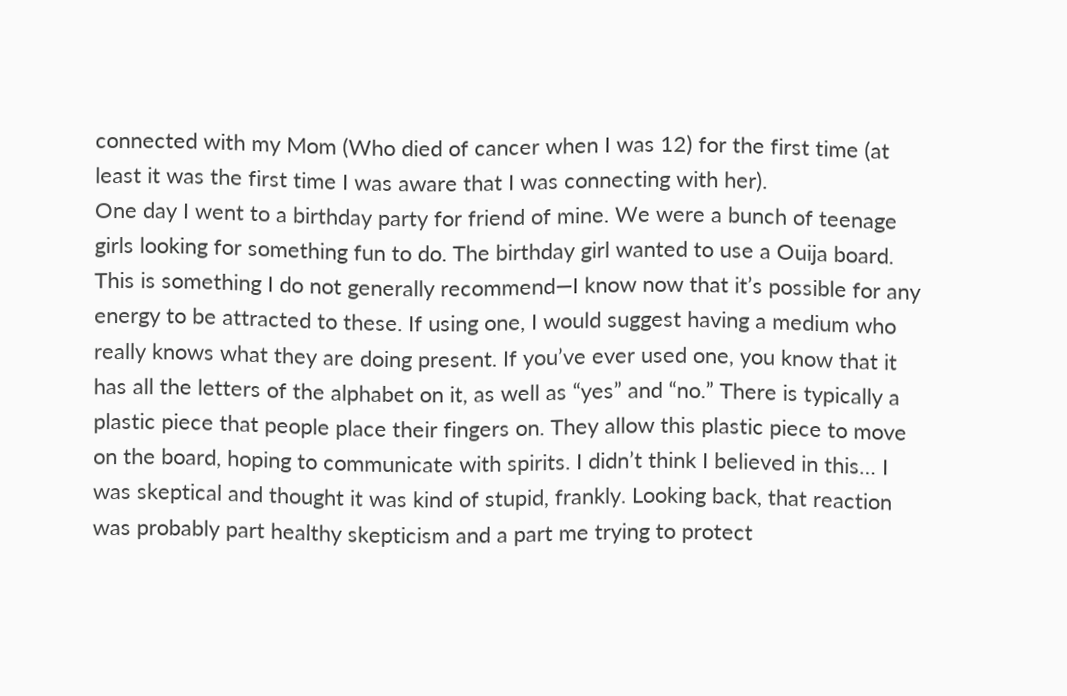connected with my Mom (Who died of cancer when I was 12) for the first time (at least it was the first time I was aware that I was connecting with her).
One day I went to a birthday party for friend of mine. We were a bunch of teenage girls looking for something fun to do. The birthday girl wanted to use a Ouija board. This is something I do not generally recommend—I know now that it’s possible for any energy to be attracted to these. If using one, I would suggest having a medium who really knows what they are doing present. If you’ve ever used one, you know that it has all the letters of the alphabet on it, as well as “yes” and “no.” There is typically a plastic piece that people place their fingers on. They allow this plastic piece to move on the board, hoping to communicate with spirits. I didn’t think I believed in this… I was skeptical and thought it was kind of stupid, frankly. Looking back, that reaction was probably part healthy skepticism and a part me trying to protect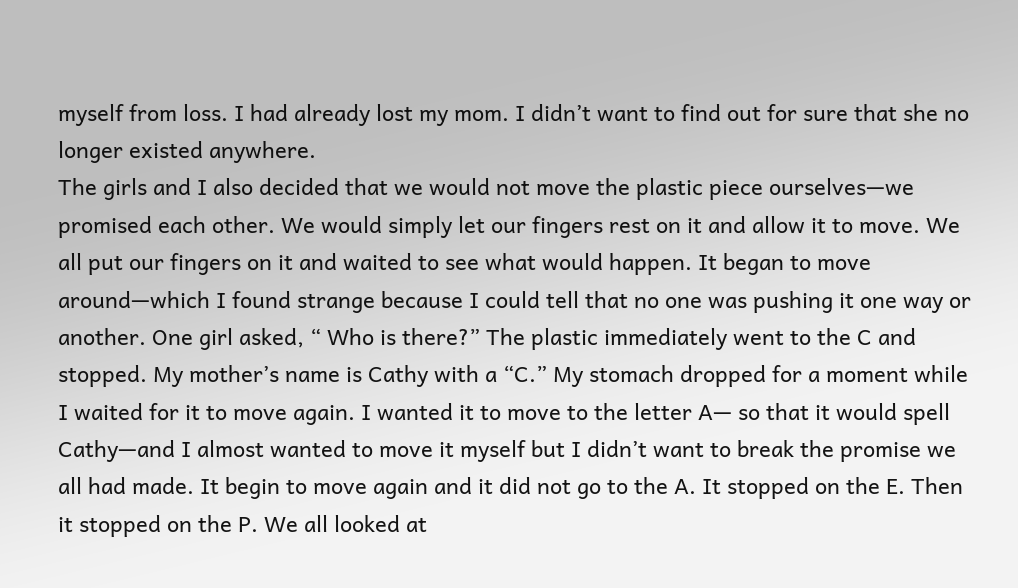myself from loss. I had already lost my mom. I didn’t want to find out for sure that she no longer existed anywhere.
The girls and I also decided that we would not move the plastic piece ourselves—we promised each other. We would simply let our fingers rest on it and allow it to move. We all put our fingers on it and waited to see what would happen. It began to move around—which I found strange because I could tell that no one was pushing it one way or another. One girl asked, “ Who is there?” The plastic immediately went to the C and stopped. My mother’s name is Cathy with a “C.” My stomach dropped for a moment while I waited for it to move again. I wanted it to move to the letter A— so that it would spell Cathy—and I almost wanted to move it myself but I didn’t want to break the promise we all had made. It begin to move again and it did not go to the A. It stopped on the E. Then it stopped on the P. We all looked at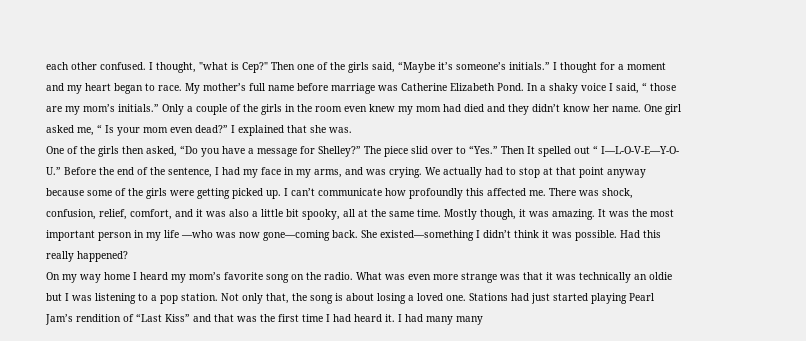each other confused. I thought, "what is Cep?" Then one of the girls said, “Maybe it’s someone’s initials.” I thought for a moment and my heart began to race. My mother’s full name before marriage was Catherine Elizabeth Pond. In a shaky voice I said, “ those are my mom’s initials.” Only a couple of the girls in the room even knew my mom had died and they didn’t know her name. One girl asked me, “ Is your mom even dead?” I explained that she was.
One of the girls then asked, “Do you have a message for Shelley?” The piece slid over to “Yes.” Then It spelled out “ I—L-O-V-E—Y-O-U.” Before the end of the sentence, I had my face in my arms, and was crying. We actually had to stop at that point anyway because some of the girls were getting picked up. I can’t communicate how profoundly this affected me. There was shock, confusion, relief, comfort, and it was also a little bit spooky, all at the same time. Mostly though, it was amazing. It was the most important person in my life —who was now gone—coming back. She existed—something I didn’t think it was possible. Had this really happened?
On my way home I heard my mom’s favorite song on the radio. What was even more strange was that it was technically an oldie but I was listening to a pop station. Not only that, the song is about losing a loved one. Stations had just started playing Pearl Jam’s rendition of “Last Kiss” and that was the first time I had heard it. I had many many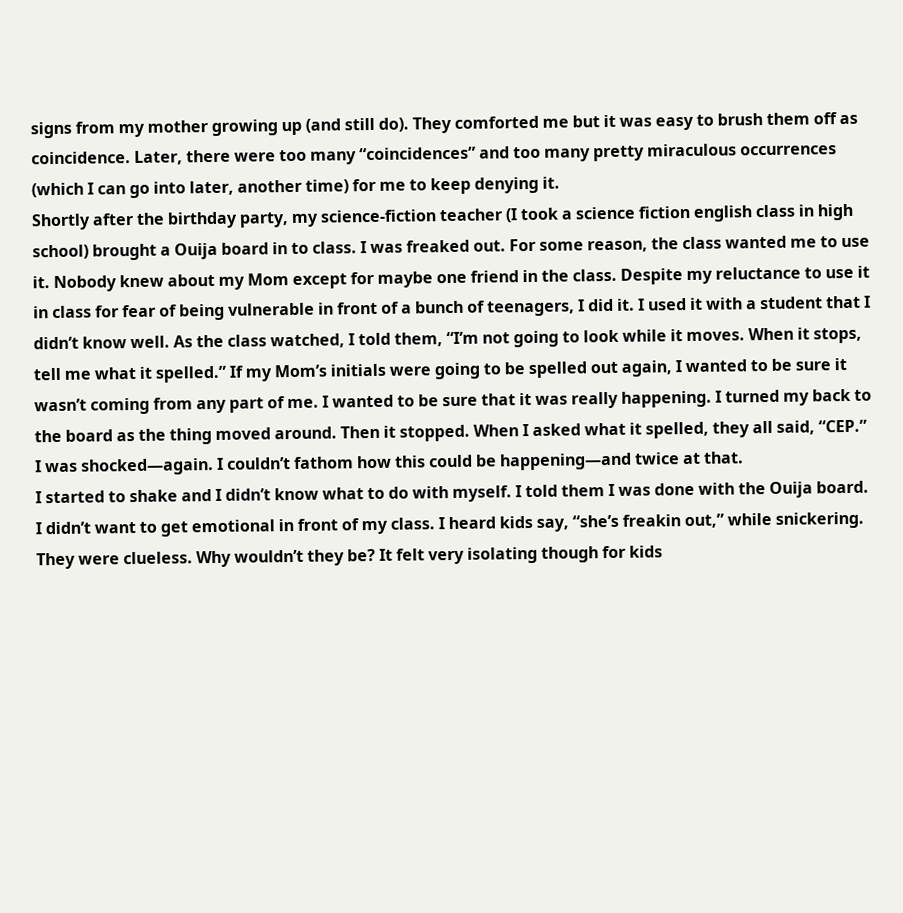signs from my mother growing up (and still do). They comforted me but it was easy to brush them off as coincidence. Later, there were too many “coincidences” and too many pretty miraculous occurrences (which I can go into later, another time) for me to keep denying it.
Shortly after the birthday party, my science-fiction teacher (I took a science fiction english class in high school) brought a Ouija board in to class. I was freaked out. For some reason, the class wanted me to use it. Nobody knew about my Mom except for maybe one friend in the class. Despite my reluctance to use it in class for fear of being vulnerable in front of a bunch of teenagers, I did it. I used it with a student that I didn’t know well. As the class watched, I told them, “I’m not going to look while it moves. When it stops, tell me what it spelled.” If my Mom’s initials were going to be spelled out again, I wanted to be sure it wasn’t coming from any part of me. I wanted to be sure that it was really happening. I turned my back to the board as the thing moved around. Then it stopped. When I asked what it spelled, they all said, “CEP.” I was shocked—again. I couldn’t fathom how this could be happening—and twice at that.
I started to shake and I didn’t know what to do with myself. I told them I was done with the Ouija board. I didn’t want to get emotional in front of my class. I heard kids say, “she’s freakin out,” while snickering. They were clueless. Why wouldn’t they be? It felt very isolating though for kids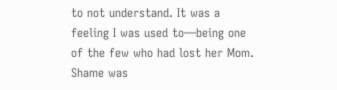to not understand. It was a feeling I was used to—being one of the few who had lost her Mom. Shame was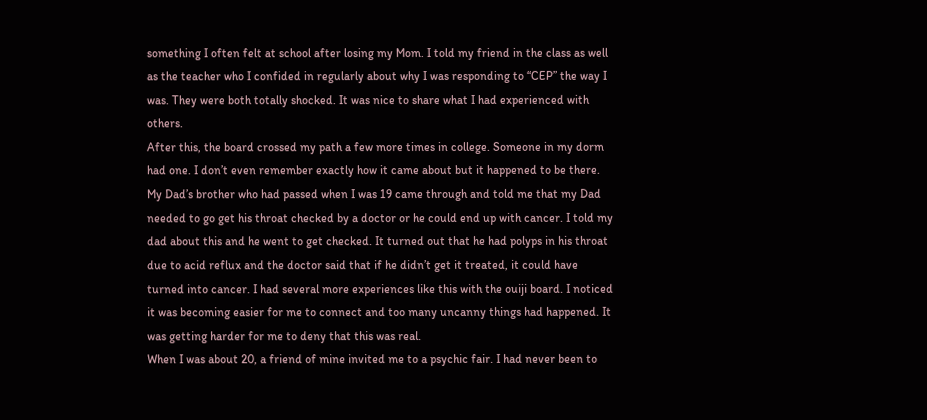something I often felt at school after losing my Mom. I told my friend in the class as well as the teacher who I confided in regularly about why I was responding to “CEP” the way I was. They were both totally shocked. It was nice to share what I had experienced with others.
After this, the board crossed my path a few more times in college. Someone in my dorm had one. I don’t even remember exactly how it came about but it happened to be there. My Dad’s brother who had passed when I was 19 came through and told me that my Dad needed to go get his throat checked by a doctor or he could end up with cancer. I told my dad about this and he went to get checked. It turned out that he had polyps in his throat due to acid reflux and the doctor said that if he didn’t get it treated, it could have turned into cancer. I had several more experiences like this with the ouiji board. I noticed it was becoming easier for me to connect and too many uncanny things had happened. It was getting harder for me to deny that this was real.
When I was about 20, a friend of mine invited me to a psychic fair. I had never been to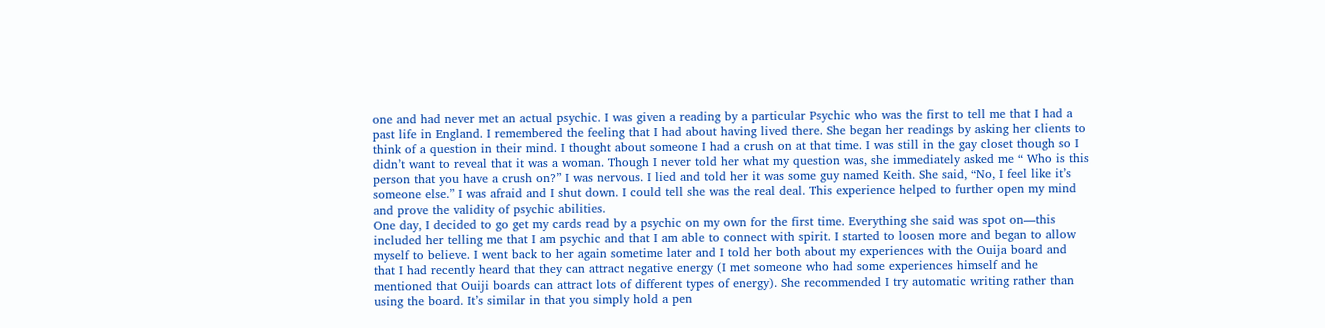one and had never met an actual psychic. I was given a reading by a particular Psychic who was the first to tell me that I had a past life in England. I remembered the feeling that I had about having lived there. She began her readings by asking her clients to think of a question in their mind. I thought about someone I had a crush on at that time. I was still in the gay closet though so I didn’t want to reveal that it was a woman. Though I never told her what my question was, she immediately asked me “ Who is this person that you have a crush on?” I was nervous. I lied and told her it was some guy named Keith. She said, “No, I feel like it’s someone else.” I was afraid and I shut down. I could tell she was the real deal. This experience helped to further open my mind and prove the validity of psychic abilities.
One day, I decided to go get my cards read by a psychic on my own for the first time. Everything she said was spot on—this included her telling me that I am psychic and that I am able to connect with spirit. I started to loosen more and began to allow myself to believe. I went back to her again sometime later and I told her both about my experiences with the Ouija board and that I had recently heard that they can attract negative energy (I met someone who had some experiences himself and he mentioned that Ouiji boards can attract lots of different types of energy). She recommended I try automatic writing rather than using the board. It’s similar in that you simply hold a pen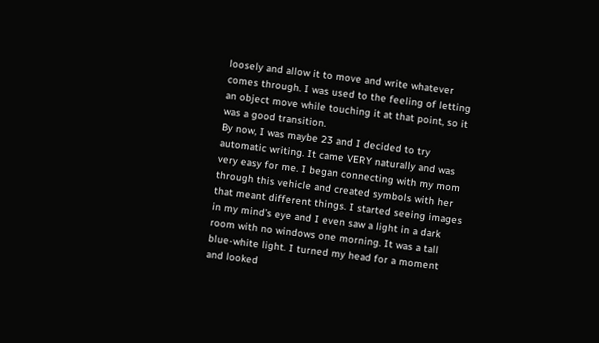loosely and allow it to move and write whatever comes through. I was used to the feeling of letting an object move while touching it at that point, so it was a good transition.
By now, I was maybe 23 and I decided to try automatic writing. It came VERY naturally and was very easy for me. I began connecting with my mom through this vehicle and created symbols with her that meant different things. I started seeing images in my mind’s eye and I even saw a light in a dark room with no windows one morning. It was a tall blue-white light. I turned my head for a moment and looked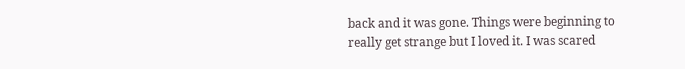back and it was gone. Things were beginning to really get strange but I loved it. I was scared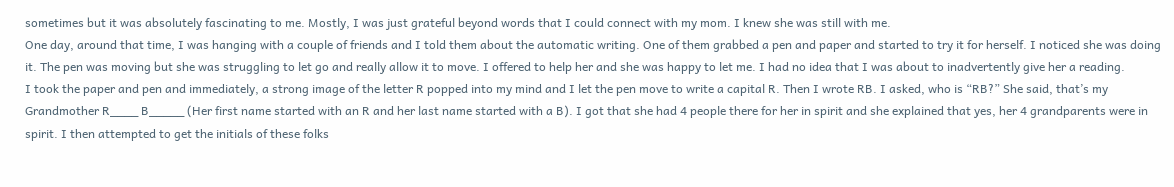sometimes but it was absolutely fascinating to me. Mostly, I was just grateful beyond words that I could connect with my mom. I knew she was still with me.
One day, around that time, I was hanging with a couple of friends and I told them about the automatic writing. One of them grabbed a pen and paper and started to try it for herself. I noticed she was doing it. The pen was moving but she was struggling to let go and really allow it to move. I offered to help her and she was happy to let me. I had no idea that I was about to inadvertently give her a reading.
I took the paper and pen and immediately, a strong image of the letter R popped into my mind and I let the pen move to write a capital R. Then I wrote RB. I asked, who is “RB?” She said, that’s my Grandmother R____ B_____ (Her first name started with an R and her last name started with a B). I got that she had 4 people there for her in spirit and she explained that yes, her 4 grandparents were in spirit. I then attempted to get the initials of these folks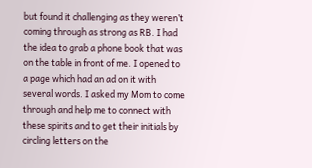but found it challenging as they weren’t coming through as strong as RB. I had the idea to grab a phone book that was on the table in front of me. I opened to a page which had an ad on it with several words. I asked my Mom to come through and help me to connect with these spirits and to get their initials by circling letters on the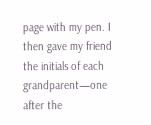page with my pen. I then gave my friend the initials of each grandparent—one after the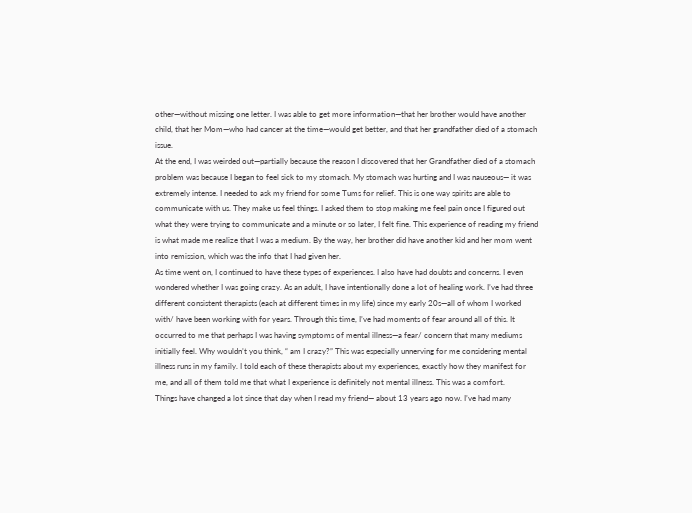other—without missing one letter. I was able to get more information—that her brother would have another child, that her Mom—who had cancer at the time—would get better, and that her grandfather died of a stomach issue.
At the end, I was weirded out—partially because the reason I discovered that her Grandfather died of a stomach problem was because I began to feel sick to my stomach. My stomach was hurting and I was nauseous— it was extremely intense. I needed to ask my friend for some Tums for relief. This is one way spirits are able to communicate with us. They make us feel things. I asked them to stop making me feel pain once I figured out what they were trying to communicate and a minute or so later, I felt fine. This experience of reading my friend is what made me realize that I was a medium. By the way, her brother did have another kid and her mom went into remission, which was the info that I had given her.
As time went on, I continued to have these types of experiences. I also have had doubts and concerns. I even wondered whether I was going crazy. As an adult, I have intentionally done a lot of healing work. I’ve had three different consistent therapists (each at different times in my life) since my early 20s—all of whom I worked with/ have been working with for years. Through this time, I’ve had moments of fear around all of this. It occurred to me that perhaps I was having symptoms of mental illness—a fear/ concern that many mediums initially feel. Why wouldn’t you think, “ am I crazy?” This was especially unnerving for me considering mental illness runs in my family. I told each of these therapists about my experiences, exactly how they manifest for me, and all of them told me that what I experience is definitely not mental illness. This was a comfort.
Things have changed a lot since that day when I read my friend— about 13 years ago now. I’ve had many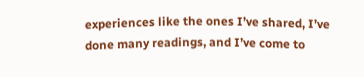experiences like the ones I’ve shared, I’ve done many readings, and I’ve come to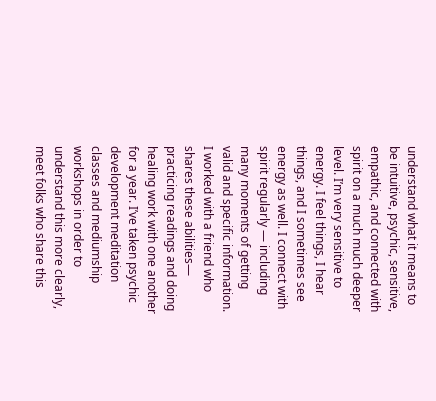understand what it means to be intuitive, psychic, sensitive, empathic, and connected with spirit on a much much deeper level. I’m very sensitive to energy. I feel things, I hear things, and I sometimes see energy as well. I connect with spirit regularly — including many moments of getting valid and specific information. I worked with a friend who shares these abilities— practicing readings and doing healing work with one another for a year. I’ve taken psychic development meditation classes and mediumship workshops in order to understand this more clearly, meet folks who share this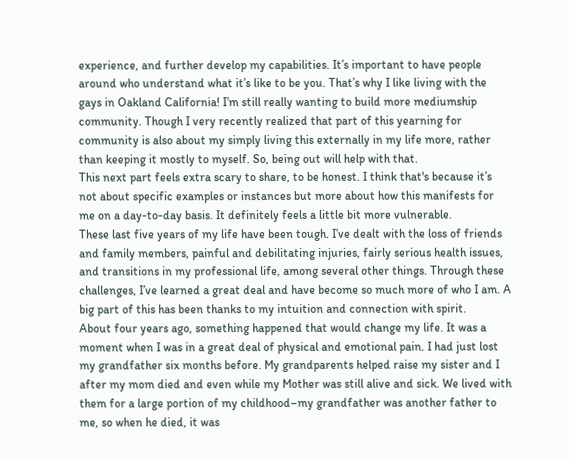experience, and further develop my capabilities. It’s important to have people around who understand what it’s like to be you. That’s why I like living with the gays in Oakland California! I’m still really wanting to build more mediumship community. Though I very recently realized that part of this yearning for community is also about my simply living this externally in my life more, rather than keeping it mostly to myself. So, being out will help with that.
This next part feels extra scary to share, to be honest. I think that's because it’s not about specific examples or instances but more about how this manifests for me on a day-to-day basis. It definitely feels a little bit more vulnerable.
These last five years of my life have been tough. I’ve dealt with the loss of friends and family members, painful and debilitating injuries, fairly serious health issues, and transitions in my professional life, among several other things. Through these challenges, I’ve learned a great deal and have become so much more of who I am. A big part of this has been thanks to my intuition and connection with spirit.
About four years ago, something happened that would change my life. It was a moment when I was in a great deal of physical and emotional pain. I had just lost my grandfather six months before. My grandparents helped raise my sister and I after my mom died and even while my Mother was still alive and sick. We lived with them for a large portion of my childhood–my grandfather was another father to me, so when he died, it was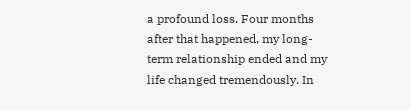a profound loss. Four months after that happened, my long-term relationship ended and my life changed tremendously. In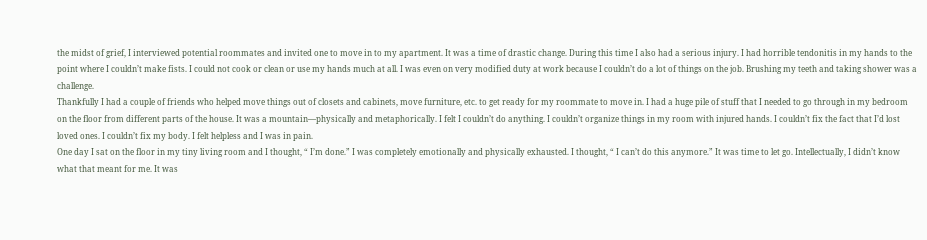the midst of grief, I interviewed potential roommates and invited one to move in to my apartment. It was a time of drastic change. During this time I also had a serious injury. I had horrible tendonitis in my hands to the point where I couldn’t make fists. I could not cook or clean or use my hands much at all. I was even on very modified duty at work because I couldn’t do a lot of things on the job. Brushing my teeth and taking shower was a challenge.
Thankfully I had a couple of friends who helped move things out of closets and cabinets, move furniture, etc. to get ready for my roommate to move in. I had a huge pile of stuff that I needed to go through in my bedroom on the floor from different parts of the house. It was a mountain—physically and metaphorically. I felt I couldn’t do anything. I couldn’t organize things in my room with injured hands. I couldn’t fix the fact that I’d lost loved ones. I couldn’t fix my body. I felt helpless and I was in pain.
One day I sat on the floor in my tiny living room and I thought, “ I’m done.” I was completely emotionally and physically exhausted. I thought, “ I can’t do this anymore.” It was time to let go. Intellectually, I didn’t know what that meant for me. It was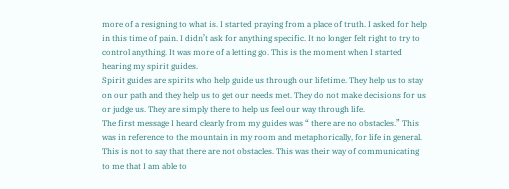more of a resigning to what is. I started praying from a place of truth. I asked for help in this time of pain. I didn’t ask for anything specific. It no longer felt right to try to control anything. It was more of a letting go. This is the moment when I started hearing my spirit guides.
Spirit guides are spirits who help guide us through our lifetime. They help us to stay on our path and they help us to get our needs met. They do not make decisions for us or judge us. They are simply there to help us feel our way through life.
The first message I heard clearly from my guides was “ there are no obstacles.” This was in reference to the mountain in my room and metaphorically, for life in general. This is not to say that there are not obstacles. This was their way of communicating to me that I am able to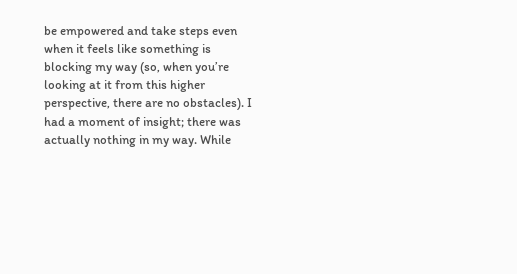be empowered and take steps even when it feels like something is blocking my way (so, when you’re looking at it from this higher perspective, there are no obstacles). I had a moment of insight; there was actually nothing in my way. While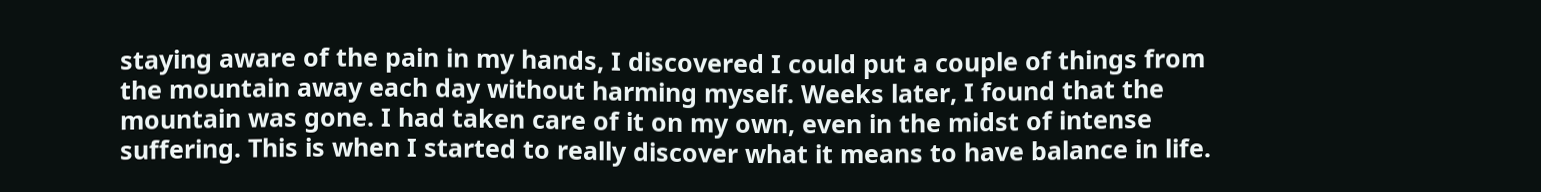staying aware of the pain in my hands, I discovered I could put a couple of things from the mountain away each day without harming myself. Weeks later, I found that the mountain was gone. I had taken care of it on my own, even in the midst of intense suffering. This is when I started to really discover what it means to have balance in life.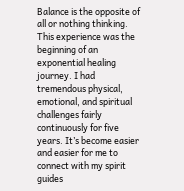Balance is the opposite of all or nothing thinking.
This experience was the beginning of an exponential healing journey. I had tremendous physical, emotional, and spiritual challenges fairly continuously for five years. It’s become easier and easier for me to connect with my spirit guides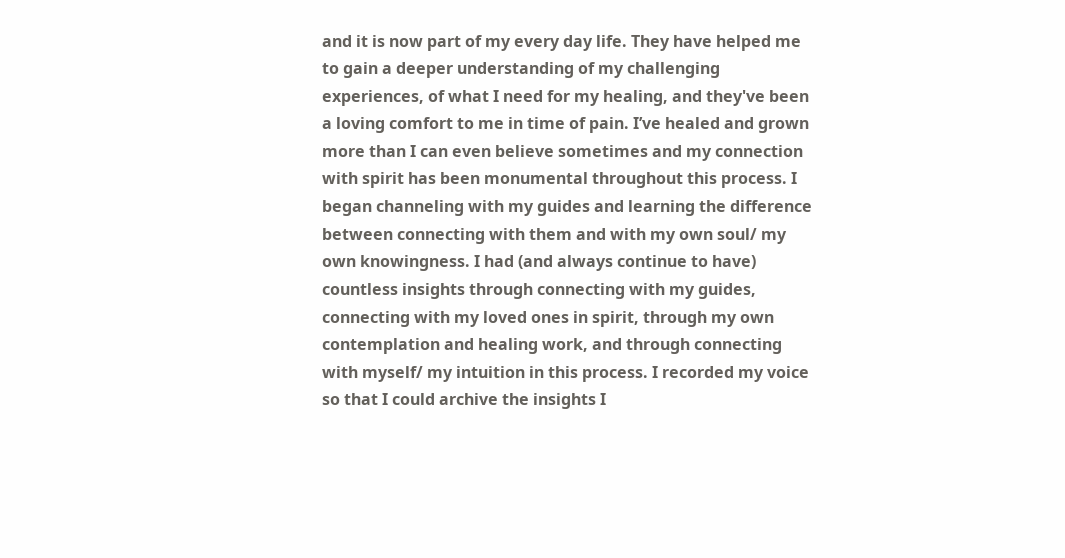and it is now part of my every day life. They have helped me to gain a deeper understanding of my challenging experiences, of what I need for my healing, and they've been a loving comfort to me in time of pain. I’ve healed and grown more than I can even believe sometimes and my connection with spirit has been monumental throughout this process. I began channeling with my guides and learning the difference between connecting with them and with my own soul/ my own knowingness. I had (and always continue to have) countless insights through connecting with my guides, connecting with my loved ones in spirit, through my own contemplation and healing work, and through connecting with myself/ my intuition in this process. I recorded my voice so that I could archive the insights I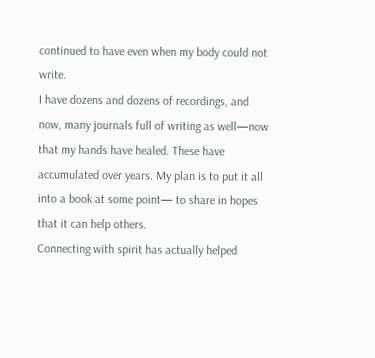continued to have even when my body could not write.
I have dozens and dozens of recordings, and now, many journals full of writing as well—now that my hands have healed. These have accumulated over years. My plan is to put it all into a book at some point— to share in hopes that it can help others.
Connecting with spirit has actually helped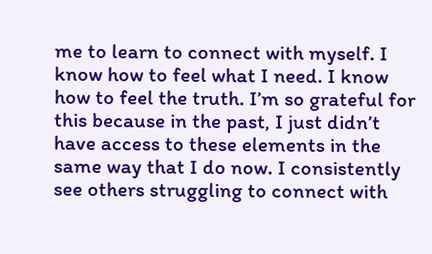me to learn to connect with myself. I know how to feel what I need. I know how to feel the truth. I’m so grateful for this because in the past, I just didn’t have access to these elements in the same way that I do now. I consistently see others struggling to connect with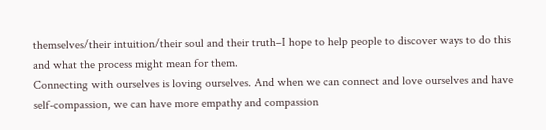themselves/their intuition/their soul and their truth–I hope to help people to discover ways to do this and what the process might mean for them.
Connecting with ourselves is loving ourselves. And when we can connect and love ourselves and have self-compassion, we can have more empathy and compassion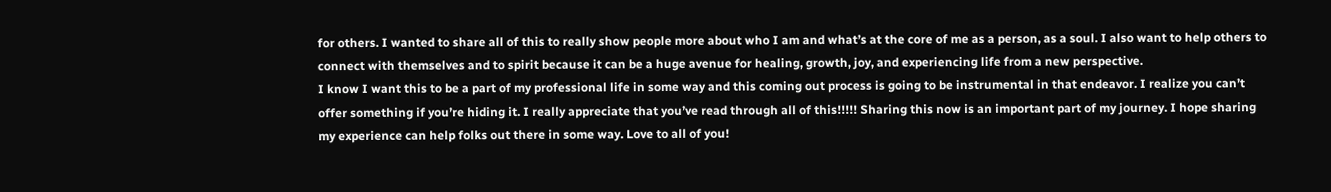for others. I wanted to share all of this to really show people more about who I am and what’s at the core of me as a person, as a soul. I also want to help others to connect with themselves and to spirit because it can be a huge avenue for healing, growth, joy, and experiencing life from a new perspective.
I know I want this to be a part of my professional life in some way and this coming out process is going to be instrumental in that endeavor. I realize you can’t offer something if you’re hiding it. I really appreciate that you’ve read through all of this!!!!! Sharing this now is an important part of my journey. I hope sharing my experience can help folks out there in some way. Love to all of you!